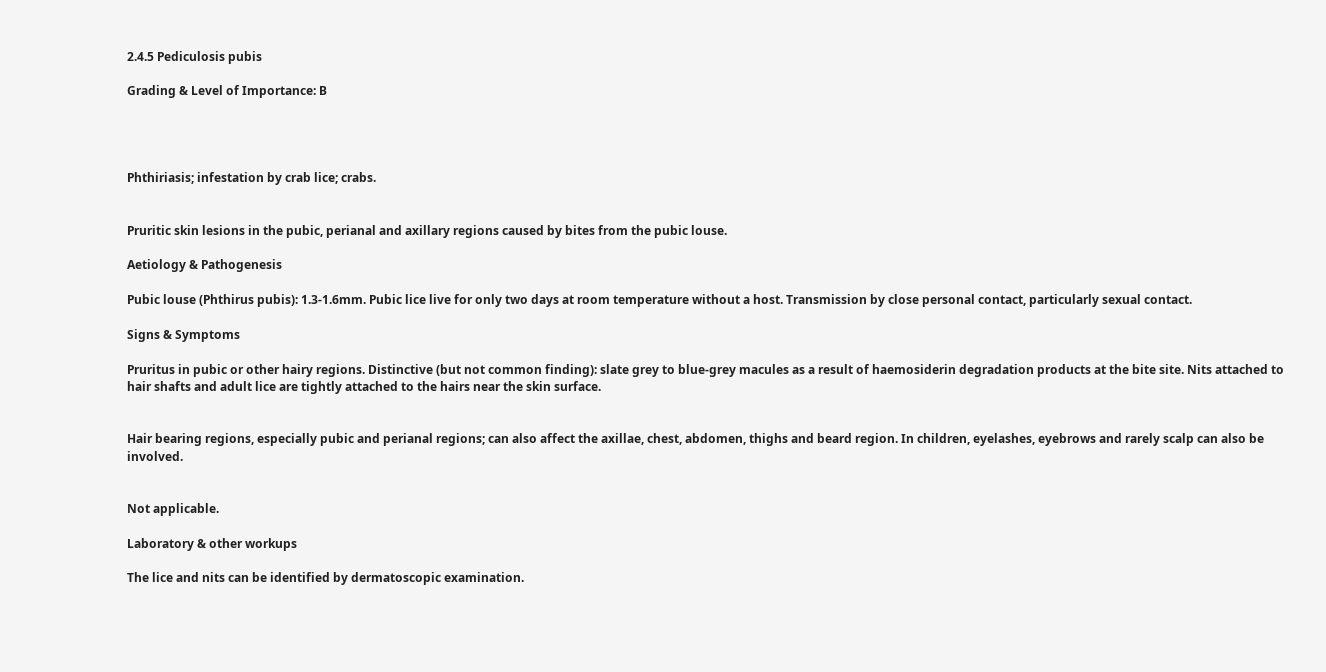2.4.5 Pediculosis pubis

Grading & Level of Importance: B




Phthiriasis; infestation by crab lice; crabs.


Pruritic skin lesions in the pubic, perianal and axillary regions caused by bites from the pubic louse.

Aetiology & Pathogenesis

Pubic louse (Phthirus pubis): 1.3-1.6mm. Pubic lice live for only two days at room temperature without a host. Transmission by close personal contact, particularly sexual contact.

Signs & Symptoms

Pruritus in pubic or other hairy regions. Distinctive (but not common finding): slate grey to blue-grey macules as a result of haemosiderin degradation products at the bite site. Nits attached to hair shafts and adult lice are tightly attached to the hairs near the skin surface.


Hair bearing regions, especially pubic and perianal regions; can also affect the axillae, chest, abdomen, thighs and beard region. In children, eyelashes, eyebrows and rarely scalp can also be involved.


Not applicable.

Laboratory & other workups

The lice and nits can be identified by dermatoscopic examination.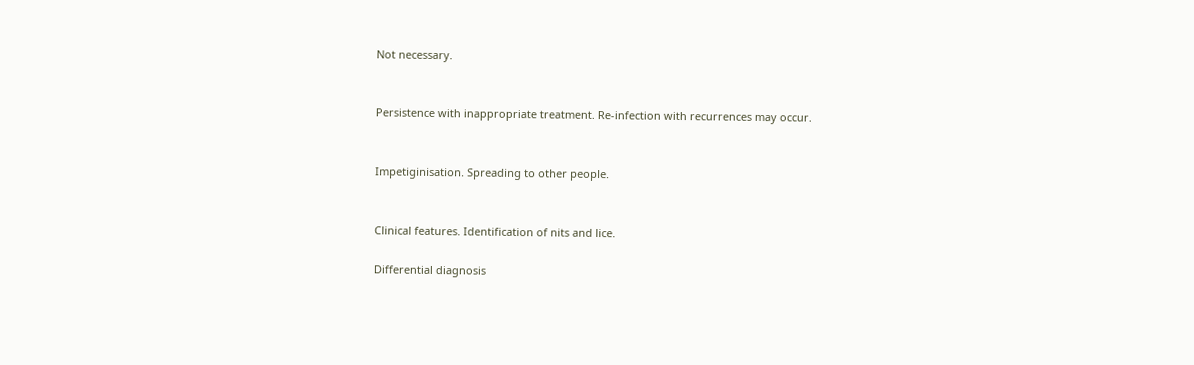Not necessary.


Persistence with inappropriate treatment. Re-infection with recurrences may occur.


Impetiginisation. Spreading to other people.


Clinical features. Identification of nits and lice.

Differential diagnosis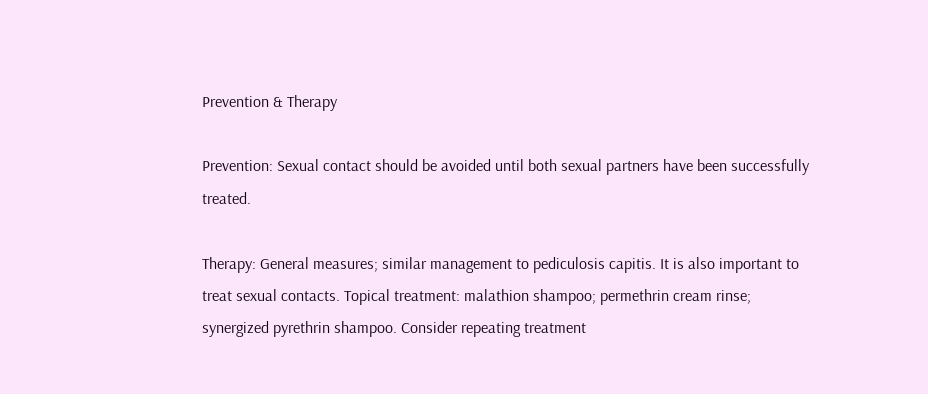Prevention & Therapy

Prevention: Sexual contact should be avoided until both sexual partners have been successfully treated.

Therapy: General measures; similar management to pediculosis capitis. It is also important to treat sexual contacts. Topical treatment: malathion shampoo; permethrin cream rinse; synergized pyrethrin shampoo. Consider repeating treatment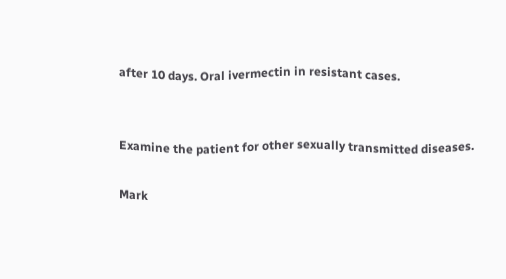after 10 days. Oral ivermectin in resistant cases.


Examine the patient for other sexually transmitted diseases.

Mark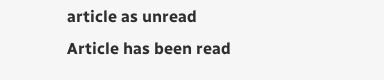article as unread
Article has been read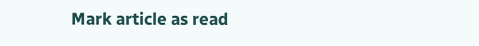Mark article as read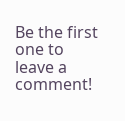Be the first one to leave a comment!